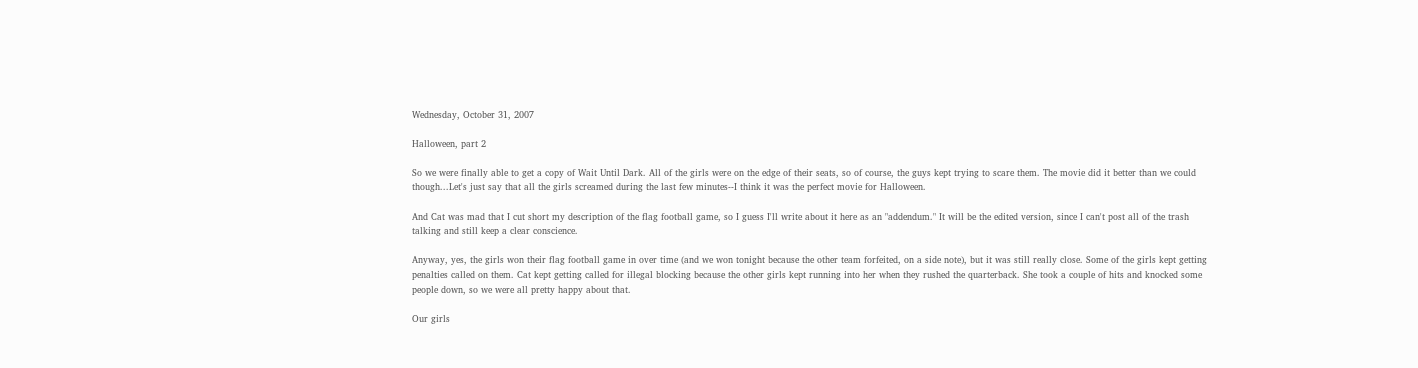Wednesday, October 31, 2007

Halloween, part 2

So we were finally able to get a copy of Wait Until Dark. All of the girls were on the edge of their seats, so of course, the guys kept trying to scare them. The movie did it better than we could though...Let's just say that all the girls screamed during the last few minutes--I think it was the perfect movie for Halloween.

And Cat was mad that I cut short my description of the flag football game, so I guess I'll write about it here as an "addendum." It will be the edited version, since I can't post all of the trash talking and still keep a clear conscience.

Anyway, yes, the girls won their flag football game in over time (and we won tonight because the other team forfeited, on a side note), but it was still really close. Some of the girls kept getting penalties called on them. Cat kept getting called for illegal blocking because the other girls kept running into her when they rushed the quarterback. She took a couple of hits and knocked some people down, so we were all pretty happy about that.

Our girls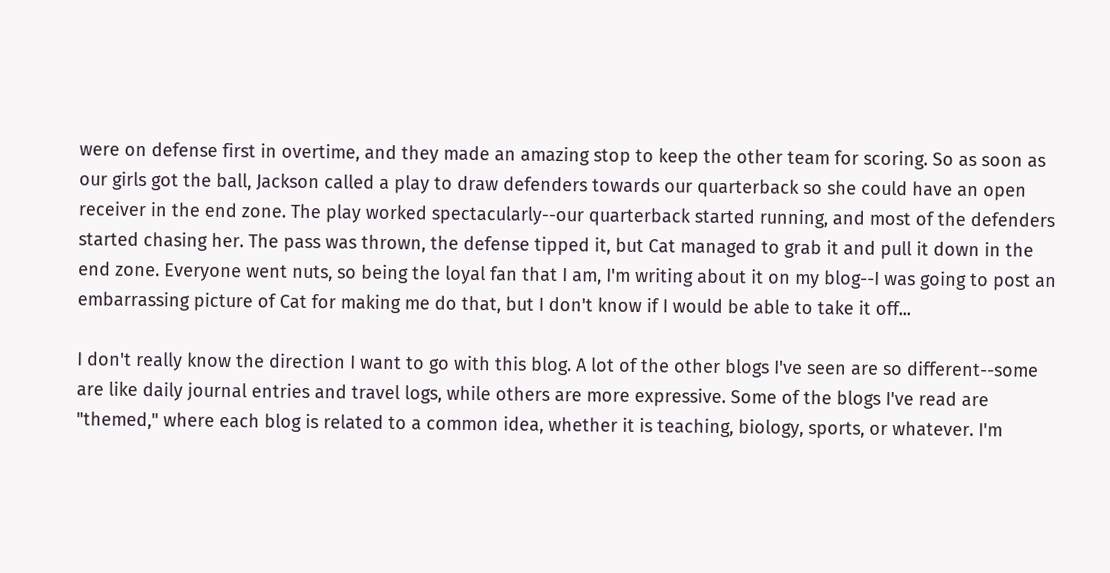were on defense first in overtime, and they made an amazing stop to keep the other team for scoring. So as soon as our girls got the ball, Jackson called a play to draw defenders towards our quarterback so she could have an open receiver in the end zone. The play worked spectacularly--our quarterback started running, and most of the defenders started chasing her. The pass was thrown, the defense tipped it, but Cat managed to grab it and pull it down in the end zone. Everyone went nuts, so being the loyal fan that I am, I'm writing about it on my blog--I was going to post an embarrassing picture of Cat for making me do that, but I don't know if I would be able to take it off...

I don't really know the direction I want to go with this blog. A lot of the other blogs I've seen are so different--some are like daily journal entries and travel logs, while others are more expressive. Some of the blogs I've read are "themed," where each blog is related to a common idea, whether it is teaching, biology, sports, or whatever. I'm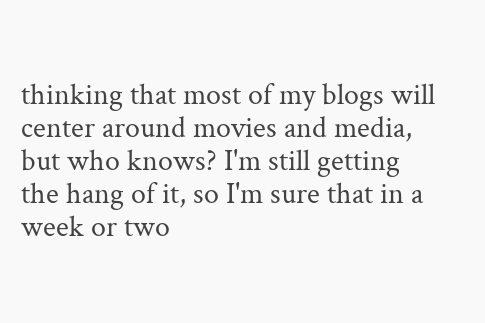thinking that most of my blogs will center around movies and media, but who knows? I'm still getting the hang of it, so I'm sure that in a week or two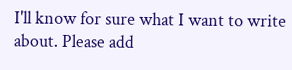I'll know for sure what I want to write about. Please add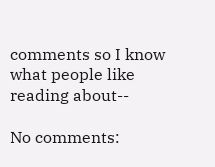comments so I know what people like reading about--

No comments: